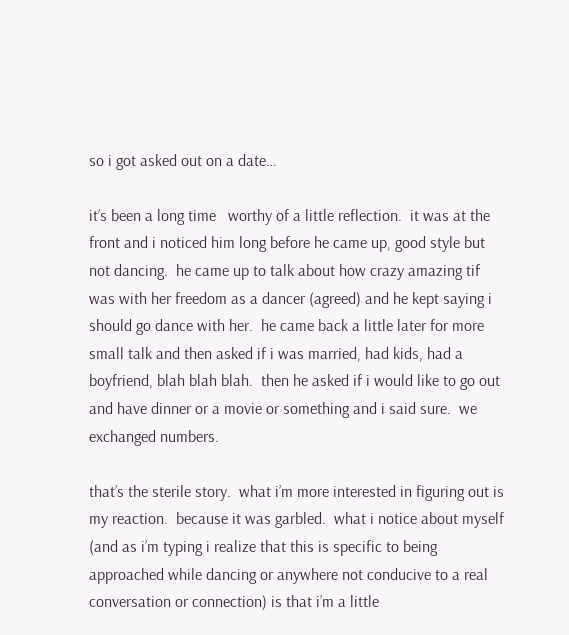so i got asked out on a date…

it’s been a long time   worthy of a little reflection.  it was at the front and i noticed him long before he came up, good style but not dancing.  he came up to talk about how crazy amazing tif was with her freedom as a dancer (agreed) and he kept saying i should go dance with her.  he came back a little later for more small talk and then asked if i was married, had kids, had a boyfriend, blah blah blah.  then he asked if i would like to go out and have dinner or a movie or something and i said sure.  we exchanged numbers.

that’s the sterile story.  what i’m more interested in figuring out is my reaction.  because it was garbled.  what i notice about myself (and as i’m typing i realize that this is specific to being approached while dancing or anywhere not conducive to a real conversation or connection) is that i’m a little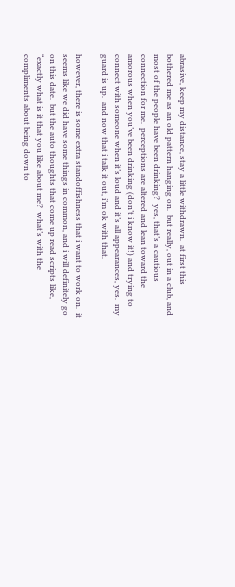abrasive, keep my distance, stay a little withdrawn.  at first this bothered me as an old pattern hanging on.  but really, out in a club, and most of the people have been drinking?  yes, that’s a cautious connection for me.  perceptions are altered and lean toward the amorous when you’ve been drinking (don’t i know it!) and trying to connect with someone when it’s loud and it’s all appearances, yes.  my guard is up.  and now that i talk it out, i’m ok with that.

however, there is some extra standoffishness that i want to work on.  it seems like we did have some things in common, and i will definitely go on this date.  but the auto thoughts that come up read scripts like, “exactly what is it that you like about me?  what’s with the compliments about being down to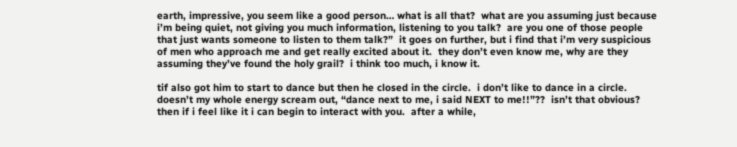earth, impressive, you seem like a good person… what is all that?  what are you assuming just because i’m being quiet, not giving you much information, listening to you talk?  are you one of those people that just wants someone to listen to them talk?”  it goes on further, but i find that i’m very suspicious of men who approach me and get really excited about it.  they don’t even know me, why are they assuming they’ve found the holy grail?  i think too much, i know it.

tif also got him to start to dance but then he closed in the circle.  i don’t like to dance in a circle.  doesn’t my whole energy scream out, “dance next to me, i said NEXT to me!!”??  isn’t that obvious?  then if i feel like it i can begin to interact with you.  after a while,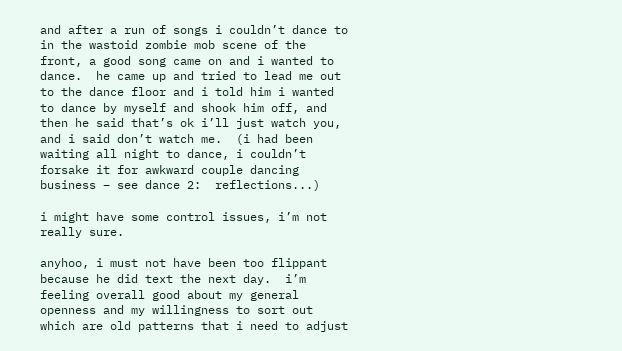and after a run of songs i couldn’t dance to in the wastoid zombie mob scene of the front, a good song came on and i wanted to dance.  he came up and tried to lead me out to the dance floor and i told him i wanted to dance by myself and shook him off, and then he said that’s ok i’ll just watch you, and i said don’t watch me.  (i had been waiting all night to dance, i couldn’t forsake it for awkward couple dancing business – see dance 2:  reflections...)

i might have some control issues, i’m not really sure.

anyhoo, i must not have been too flippant because he did text the next day.  i’m feeling overall good about my general openness and my willingness to sort out which are old patterns that i need to adjust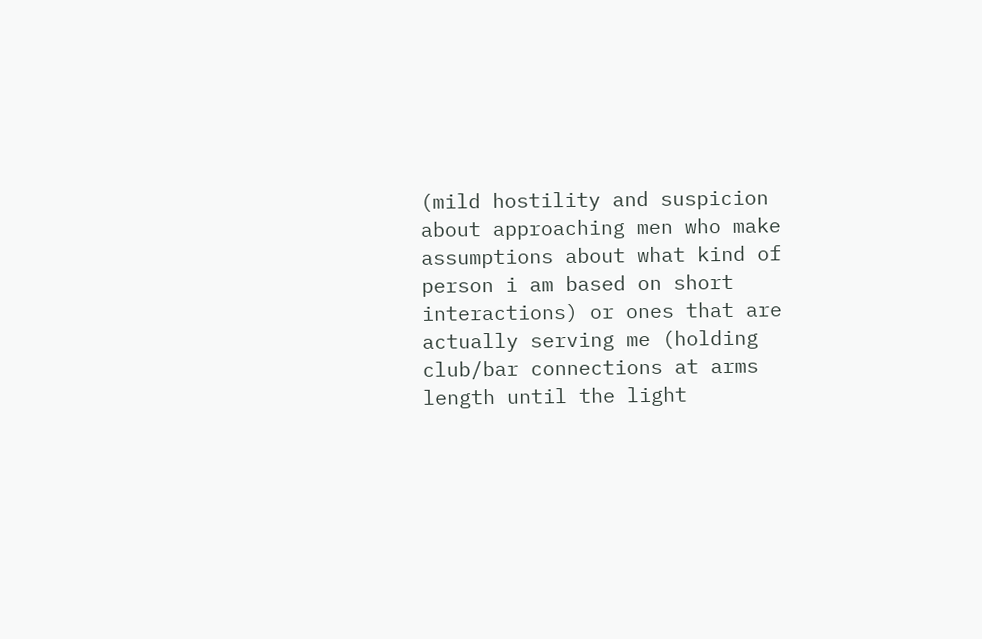(mild hostility and suspicion about approaching men who make assumptions about what kind of person i am based on short interactions) or ones that are actually serving me (holding club/bar connections at arms length until the light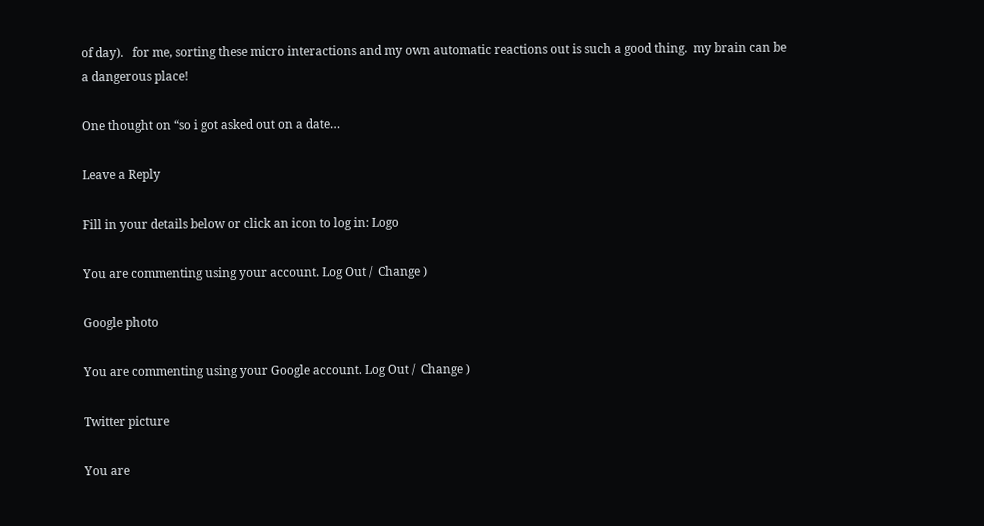of day).   for me, sorting these micro interactions and my own automatic reactions out is such a good thing.  my brain can be a dangerous place!

One thought on “so i got asked out on a date…

Leave a Reply

Fill in your details below or click an icon to log in: Logo

You are commenting using your account. Log Out /  Change )

Google photo

You are commenting using your Google account. Log Out /  Change )

Twitter picture

You are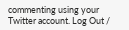commenting using your Twitter account. Log Out /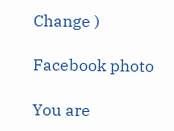Change )

Facebook photo

You are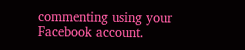commenting using your Facebook account.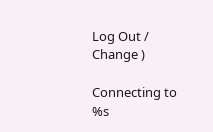Log Out /  Change )

Connecting to %s